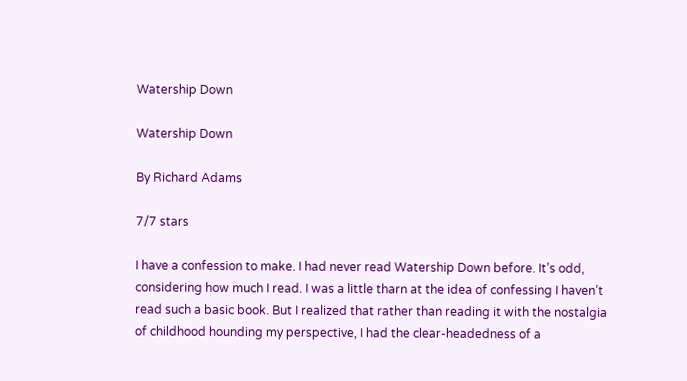Watership Down

Watership Down

By Richard Adams

7/7 stars

I have a confession to make. I had never read Watership Down before. It’s odd, considering how much I read. I was a little tharn at the idea of confessing I haven’t read such a basic book. But I realized that rather than reading it with the nostalgia of childhood hounding my perspective, I had the clear-headedness of a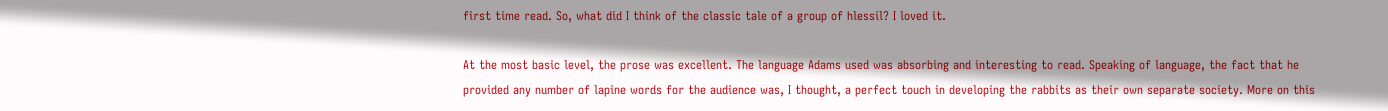first time read. So, what did I think of the classic tale of a group of hlessil? I loved it.

At the most basic level, the prose was excellent. The language Adams used was absorbing and interesting to read. Speaking of language, the fact that he provided any number of lapine words for the audience was, I thought, a perfect touch in developing the rabbits as their own separate society. More on this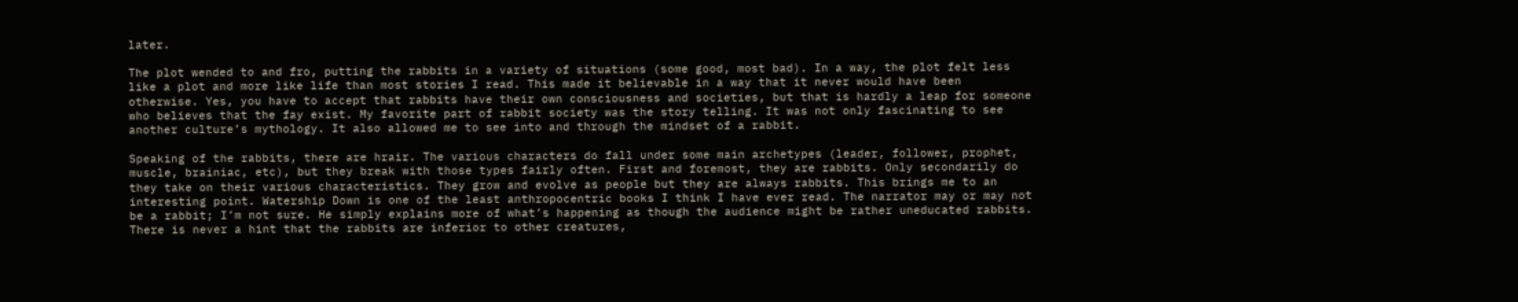later.

The plot wended to and fro, putting the rabbits in a variety of situations (some good, most bad). In a way, the plot felt less like a plot and more like life than most stories I read. This made it believable in a way that it never would have been otherwise. Yes, you have to accept that rabbits have their own consciousness and societies, but that is hardly a leap for someone who believes that the fay exist. My favorite part of rabbit society was the story telling. It was not only fascinating to see another culture’s mythology. It also allowed me to see into and through the mindset of a rabbit.

Speaking of the rabbits, there are hrair. The various characters do fall under some main archetypes (leader, follower, prophet, muscle, brainiac, etc), but they break with those types fairly often. First and foremost, they are rabbits. Only secondarily do they take on their various characteristics. They grow and evolve as people but they are always rabbits. This brings me to an interesting point. Watership Down is one of the least anthropocentric books I think I have ever read. The narrator may or may not be a rabbit; I’m not sure. He simply explains more of what’s happening as though the audience might be rather uneducated rabbits. There is never a hint that the rabbits are inferior to other creatures,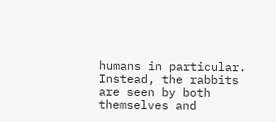humans in particular. Instead, the rabbits are seen by both themselves and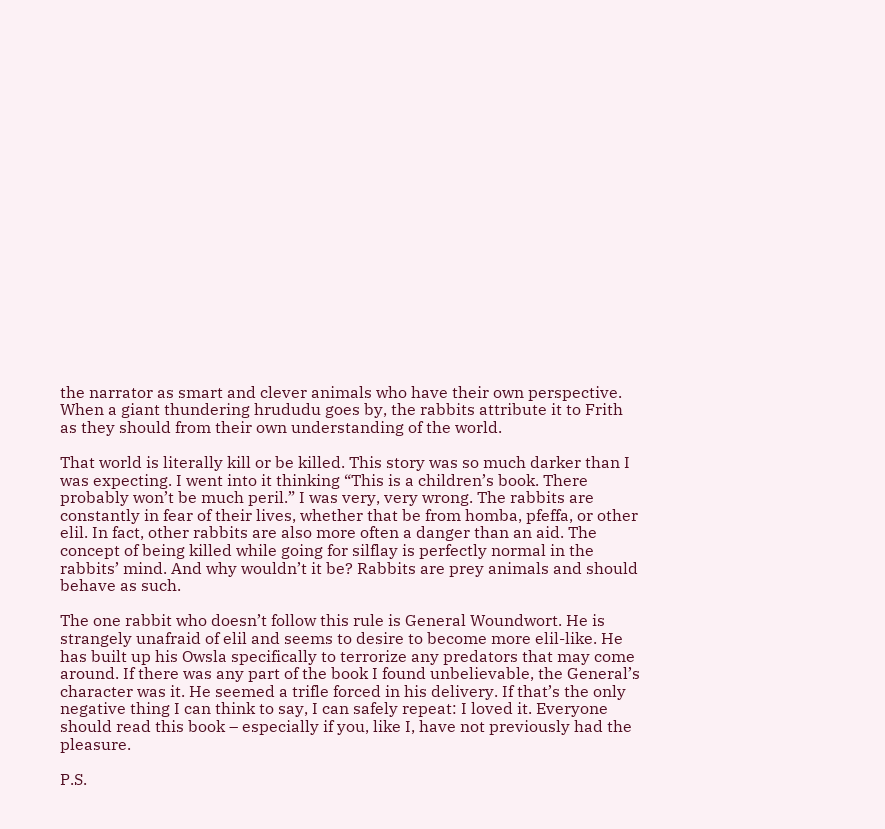the narrator as smart and clever animals who have their own perspective. When a giant thundering hrududu goes by, the rabbits attribute it to Frith as they should from their own understanding of the world.

That world is literally kill or be killed. This story was so much darker than I was expecting. I went into it thinking “This is a children’s book. There probably won’t be much peril.” I was very, very wrong. The rabbits are constantly in fear of their lives, whether that be from homba, pfeffa, or other elil. In fact, other rabbits are also more often a danger than an aid. The concept of being killed while going for silflay is perfectly normal in the rabbits’ mind. And why wouldn’t it be? Rabbits are prey animals and should behave as such.

The one rabbit who doesn’t follow this rule is General Woundwort. He is strangely unafraid of elil and seems to desire to become more elil-like. He has built up his Owsla specifically to terrorize any predators that may come around. If there was any part of the book I found unbelievable, the General’s character was it. He seemed a trifle forced in his delivery. If that’s the only negative thing I can think to say, I can safely repeat: I loved it. Everyone should read this book – especially if you, like I, have not previously had the pleasure.

P.S.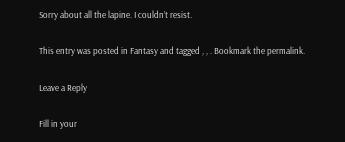Sorry about all the lapine. I couldn’t resist.

This entry was posted in Fantasy and tagged , , . Bookmark the permalink.

Leave a Reply

Fill in your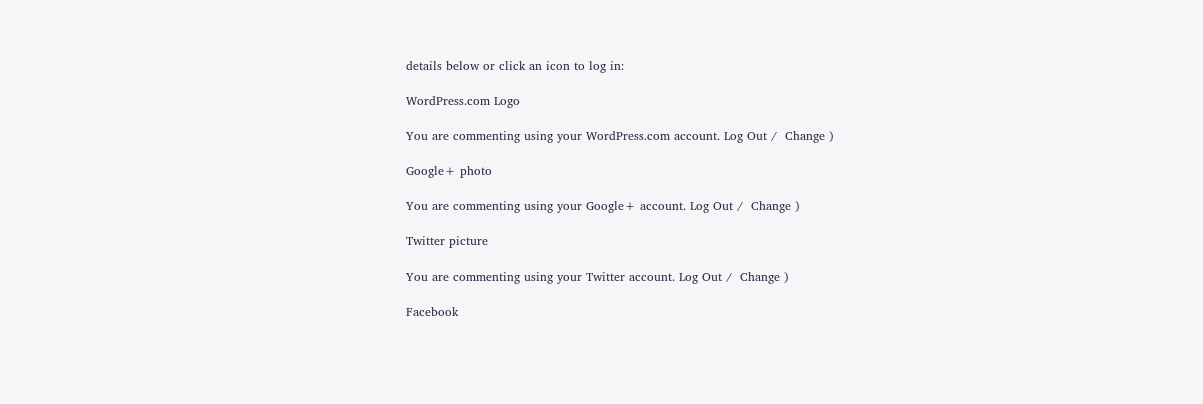details below or click an icon to log in:

WordPress.com Logo

You are commenting using your WordPress.com account. Log Out /  Change )

Google+ photo

You are commenting using your Google+ account. Log Out /  Change )

Twitter picture

You are commenting using your Twitter account. Log Out /  Change )

Facebook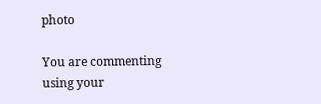photo

You are commenting using your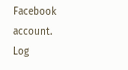Facebook account. Log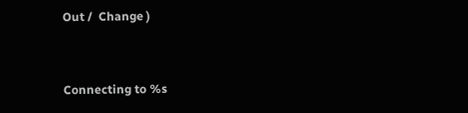Out /  Change )


Connecting to %s